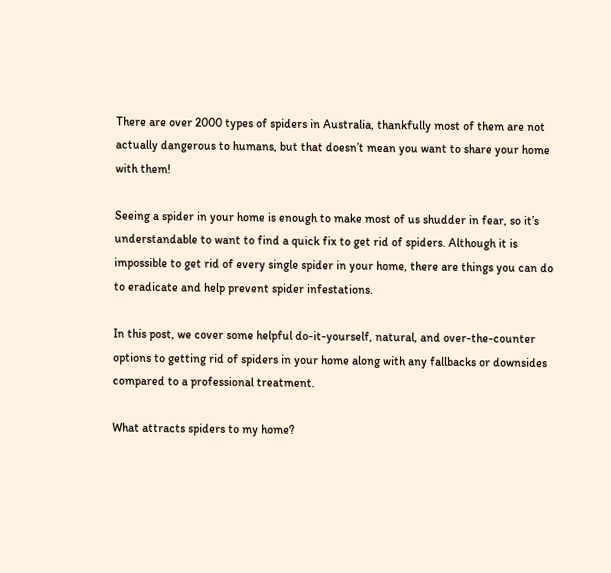There are over 2000 types of spiders in Australia, thankfully most of them are not actually dangerous to humans, but that doesn’t mean you want to share your home with them!

Seeing a spider in your home is enough to make most of us shudder in fear, so it’s understandable to want to find a quick fix to get rid of spiders. Although it is impossible to get rid of every single spider in your home, there are things you can do to eradicate and help prevent spider infestations.

In this post, we cover some helpful do-it-yourself, natural, and over-the-counter options to getting rid of spiders in your home along with any fallbacks or downsides compared to a professional treatment.

What attracts spiders to my home?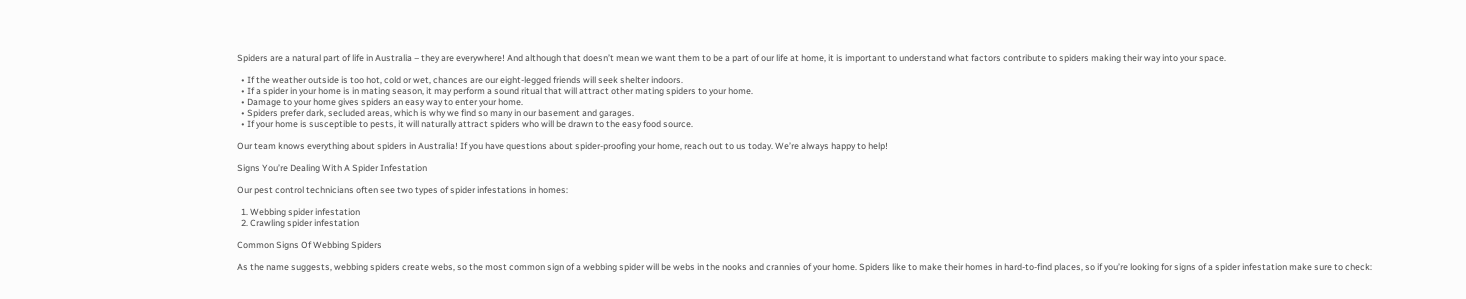Spiders are a natural part of life in Australia – they are everywhere! And although that doesn’t mean we want them to be a part of our life at home, it is important to understand what factors contribute to spiders making their way into your space.

  • If the weather outside is too hot, cold or wet, chances are our eight-legged friends will seek shelter indoors.
  • If a spider in your home is in mating season, it may perform a sound ritual that will attract other mating spiders to your home.
  • Damage to your home gives spiders an easy way to enter your home.
  • Spiders prefer dark, secluded areas, which is why we find so many in our basement and garages.
  • If your home is susceptible to pests, it will naturally attract spiders who will be drawn to the easy food source.

Our team knows everything about spiders in Australia! If you have questions about spider-proofing your home, reach out to us today. We’re always happy to help!

Signs You’re Dealing With A Spider Infestation

Our pest control technicians often see two types of spider infestations in homes:

  1. Webbing spider infestation
  2. Crawling spider infestation

Common Signs Of Webbing Spiders

As the name suggests, webbing spiders create webs, so the most common sign of a webbing spider will be webs in the nooks and crannies of your home. Spiders like to make their homes in hard-to-find places, so if you’re looking for signs of a spider infestation make sure to check: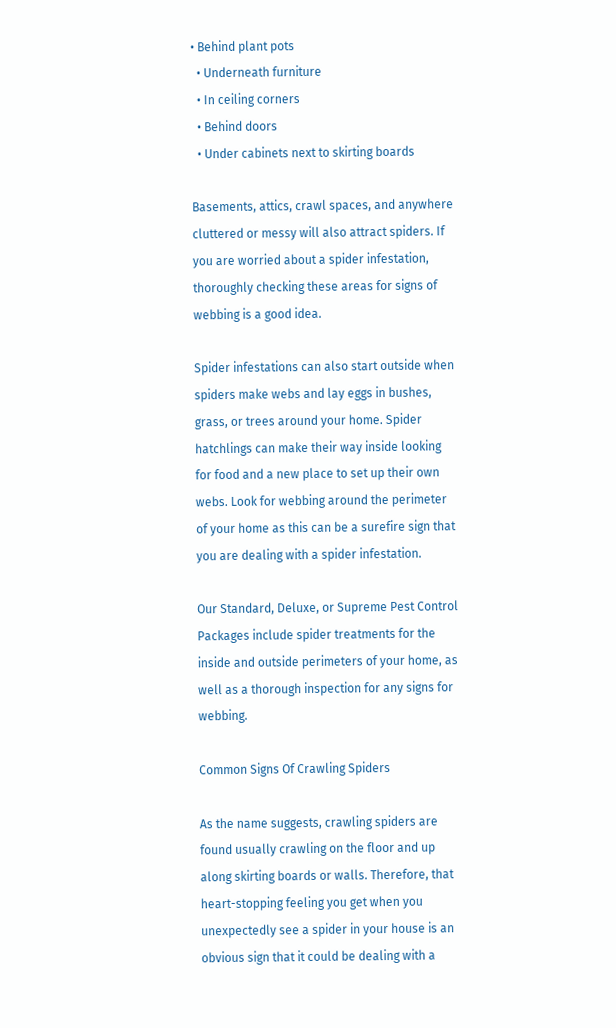• Behind plant pots
  • Underneath furniture
  • In ceiling corners
  • Behind doors
  • Under cabinets next to skirting boards

Basements, attics, crawl spaces, and anywhere cluttered or messy will also attract spiders. If you are worried about a spider infestation, thoroughly checking these areas for signs of webbing is a good idea.

Spider infestations can also start outside when spiders make webs and lay eggs in bushes, grass, or trees around your home. Spider hatchlings can make their way inside looking for food and a new place to set up their own webs. Look for webbing around the perimeter of your home as this can be a surefire sign that you are dealing with a spider infestation.

Our Standard, Deluxe, or Supreme Pest Control Packages include spider treatments for the inside and outside perimeters of your home, as well as a thorough inspection for any signs for webbing.

Common Signs Of Crawling Spiders

As the name suggests, crawling spiders are found usually crawling on the floor and up along skirting boards or walls. Therefore, that heart-stopping feeling you get when you unexpectedly see a spider in your house is an obvious sign that it could be dealing with a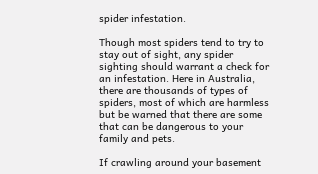spider infestation.

Though most spiders tend to try to stay out of sight, any spider sighting should warrant a check for an infestation. Here in Australia, there are thousands of types of spiders, most of which are harmless but be warned that there are some that can be dangerous to your family and pets.

If crawling around your basement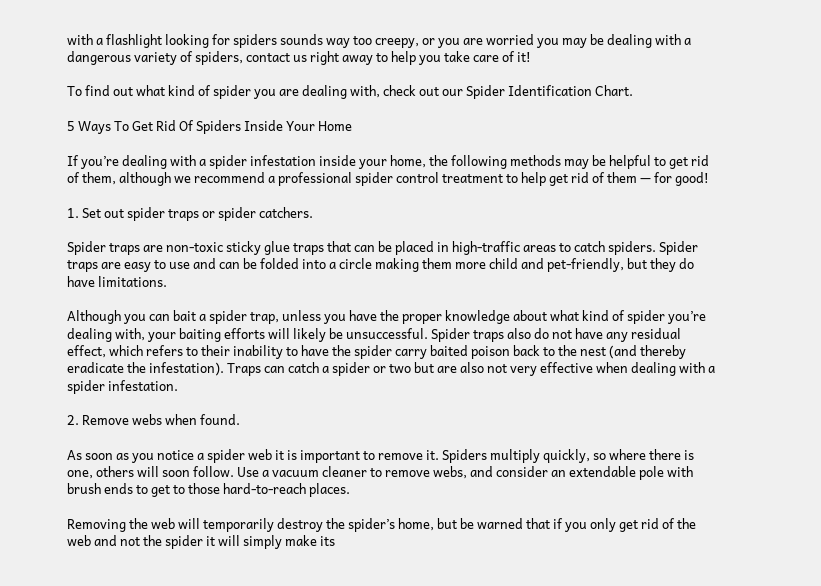with a flashlight looking for spiders sounds way too creepy, or you are worried you may be dealing with a dangerous variety of spiders, contact us right away to help you take care of it!

To find out what kind of spider you are dealing with, check out our Spider Identification Chart.

5 Ways To Get Rid Of Spiders Inside Your Home

If you’re dealing with a spider infestation inside your home, the following methods may be helpful to get rid of them, although we recommend a professional spider control treatment to help get rid of them — for good!

1. Set out spider traps or spider catchers.

Spider traps are non-toxic sticky glue traps that can be placed in high-traffic areas to catch spiders. Spider traps are easy to use and can be folded into a circle making them more child and pet-friendly, but they do have limitations.

Although you can bait a spider trap, unless you have the proper knowledge about what kind of spider you’re dealing with, your baiting efforts will likely be unsuccessful. Spider traps also do not have any residual effect, which refers to their inability to have the spider carry baited poison back to the nest (and thereby eradicate the infestation). Traps can catch a spider or two but are also not very effective when dealing with a spider infestation.

2. Remove webs when found.

As soon as you notice a spider web it is important to remove it. Spiders multiply quickly, so where there is one, others will soon follow. Use a vacuum cleaner to remove webs, and consider an extendable pole with brush ends to get to those hard-to-reach places.

Removing the web will temporarily destroy the spider’s home, but be warned that if you only get rid of the web and not the spider it will simply make its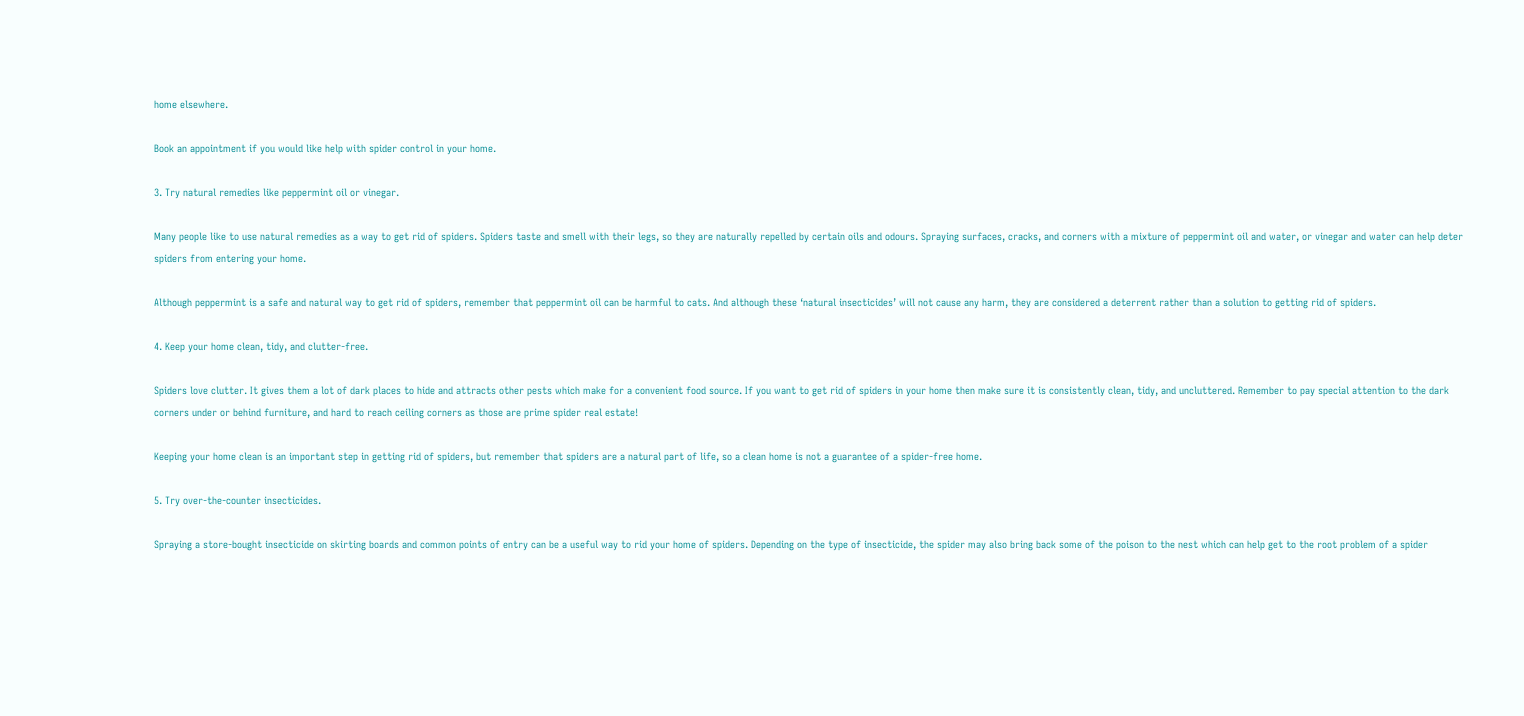home elsewhere.

Book an appointment if you would like help with spider control in your home.

3. Try natural remedies like peppermint oil or vinegar.

Many people like to use natural remedies as a way to get rid of spiders. Spiders taste and smell with their legs, so they are naturally repelled by certain oils and odours. Spraying surfaces, cracks, and corners with a mixture of peppermint oil and water, or vinegar and water can help deter spiders from entering your home.

Although peppermint is a safe and natural way to get rid of spiders, remember that peppermint oil can be harmful to cats. And although these ‘natural insecticides’ will not cause any harm, they are considered a deterrent rather than a solution to getting rid of spiders.

4. Keep your home clean, tidy, and clutter-free.

Spiders love clutter. It gives them a lot of dark places to hide and attracts other pests which make for a convenient food source. If you want to get rid of spiders in your home then make sure it is consistently clean, tidy, and uncluttered. Remember to pay special attention to the dark corners under or behind furniture, and hard to reach ceiling corners as those are prime spider real estate!

Keeping your home clean is an important step in getting rid of spiders, but remember that spiders are a natural part of life, so a clean home is not a guarantee of a spider-free home.

5. Try over-the-counter insecticides.

Spraying a store-bought insecticide on skirting boards and common points of entry can be a useful way to rid your home of spiders. Depending on the type of insecticide, the spider may also bring back some of the poison to the nest which can help get to the root problem of a spider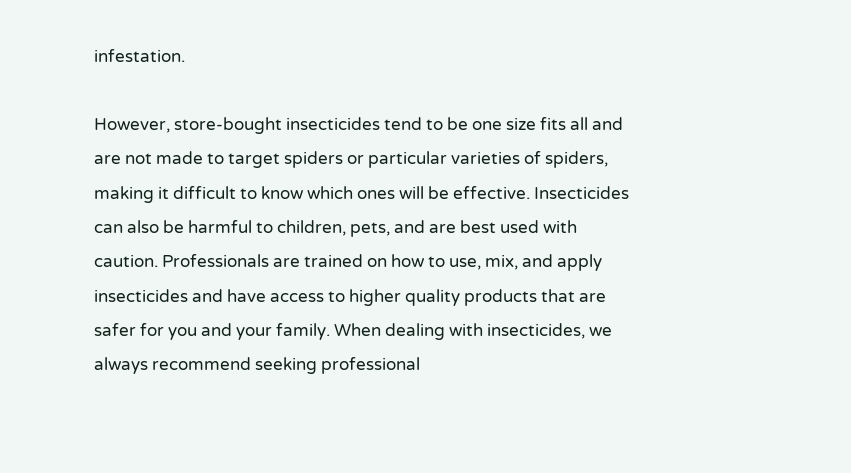infestation.

However, store-bought insecticides tend to be one size fits all and are not made to target spiders or particular varieties of spiders, making it difficult to know which ones will be effective. Insecticides can also be harmful to children, pets, and are best used with caution. Professionals are trained on how to use, mix, and apply insecticides and have access to higher quality products that are safer for you and your family. When dealing with insecticides, we always recommend seeking professional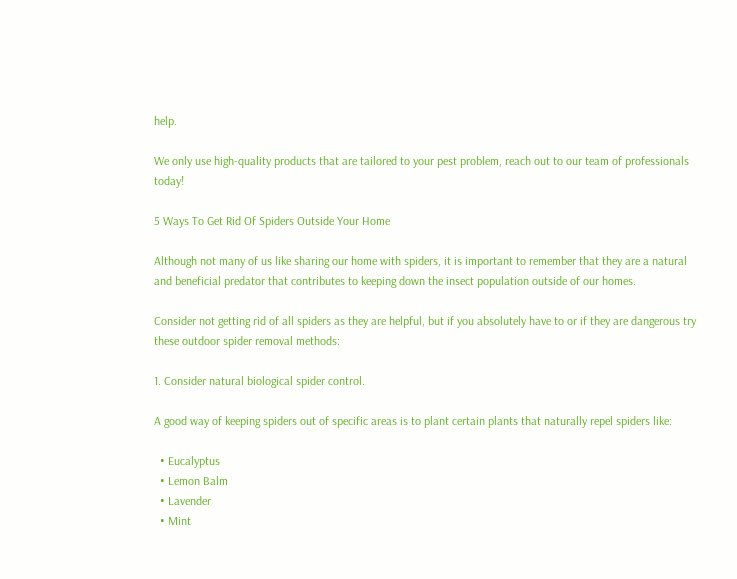help.

We only use high-quality products that are tailored to your pest problem, reach out to our team of professionals today!

5 Ways To Get Rid Of Spiders Outside Your Home

Although not many of us like sharing our home with spiders, it is important to remember that they are a natural and beneficial predator that contributes to keeping down the insect population outside of our homes.

Consider not getting rid of all spiders as they are helpful, but if you absolutely have to or if they are dangerous try these outdoor spider removal methods:

1. Consider natural biological spider control.

A good way of keeping spiders out of specific areas is to plant certain plants that naturally repel spiders like:

  • Eucalyptus
  • Lemon Balm
  • Lavender
  • Mint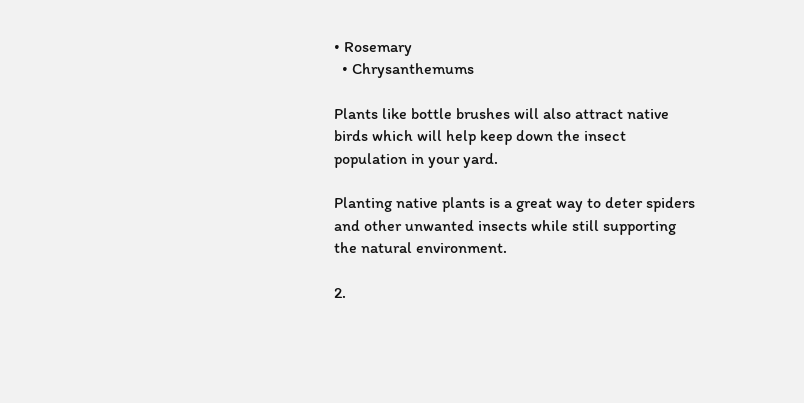• Rosemary
  • Chrysanthemums

Plants like bottle brushes will also attract native birds which will help keep down the insect population in your yard.

Planting native plants is a great way to deter spiders and other unwanted insects while still supporting the natural environment.

2.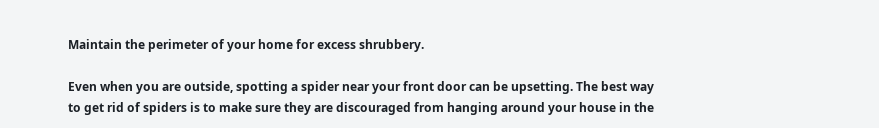Maintain the perimeter of your home for excess shrubbery.

Even when you are outside, spotting a spider near your front door can be upsetting. The best way to get rid of spiders is to make sure they are discouraged from hanging around your house in the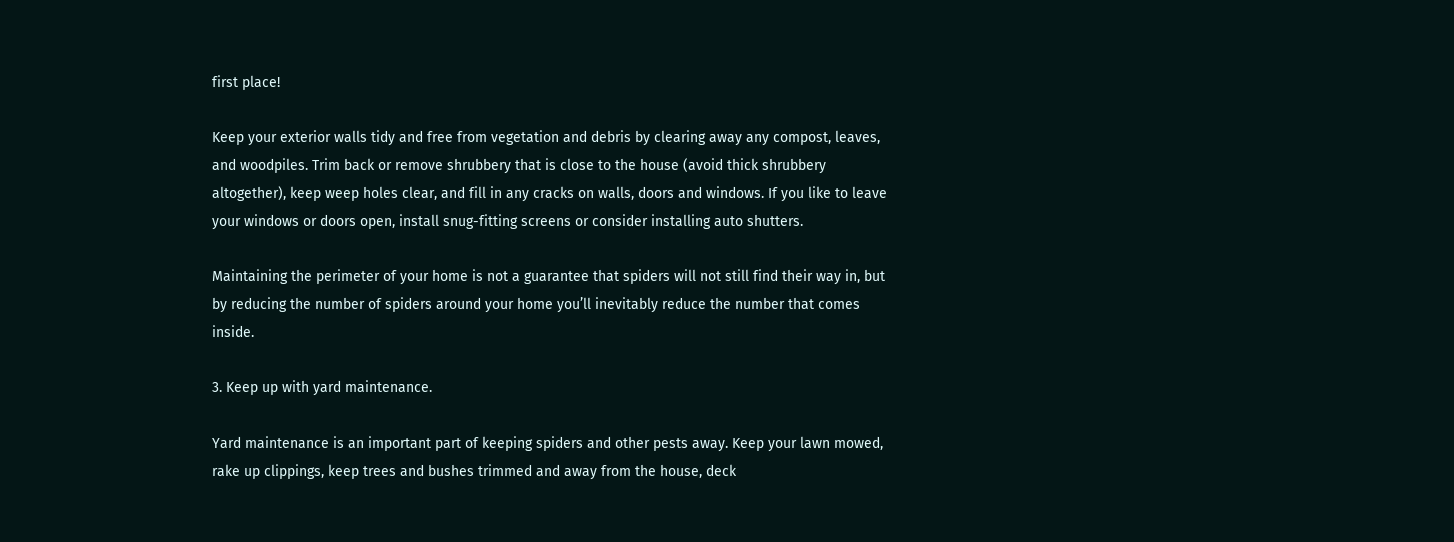first place!

Keep your exterior walls tidy and free from vegetation and debris by clearing away any compost, leaves, and woodpiles. Trim back or remove shrubbery that is close to the house (avoid thick shrubbery altogether), keep weep holes clear, and fill in any cracks on walls, doors and windows. If you like to leave your windows or doors open, install snug-fitting screens or consider installing auto shutters.

Maintaining the perimeter of your home is not a guarantee that spiders will not still find their way in, but by reducing the number of spiders around your home you’ll inevitably reduce the number that comes inside.

3. Keep up with yard maintenance.

Yard maintenance is an important part of keeping spiders and other pests away. Keep your lawn mowed, rake up clippings, keep trees and bushes trimmed and away from the house, deck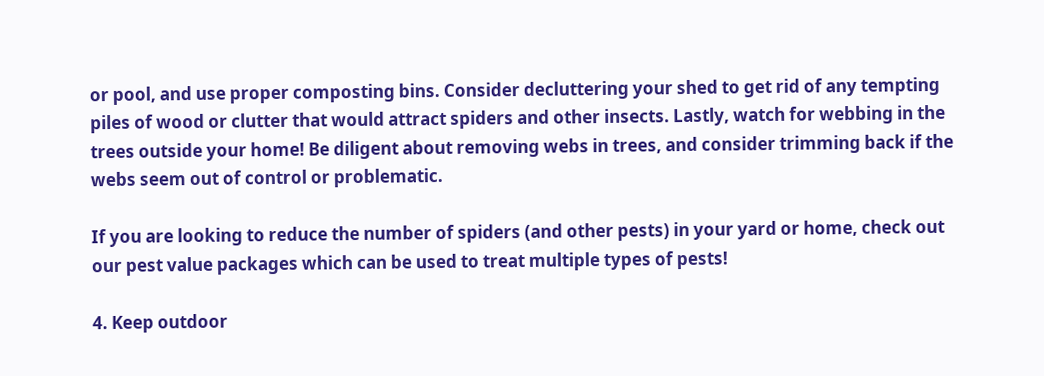or pool, and use proper composting bins. Consider decluttering your shed to get rid of any tempting piles of wood or clutter that would attract spiders and other insects. Lastly, watch for webbing in the trees outside your home! Be diligent about removing webs in trees, and consider trimming back if the webs seem out of control or problematic.

If you are looking to reduce the number of spiders (and other pests) in your yard or home, check out our pest value packages which can be used to treat multiple types of pests!

4. Keep outdoor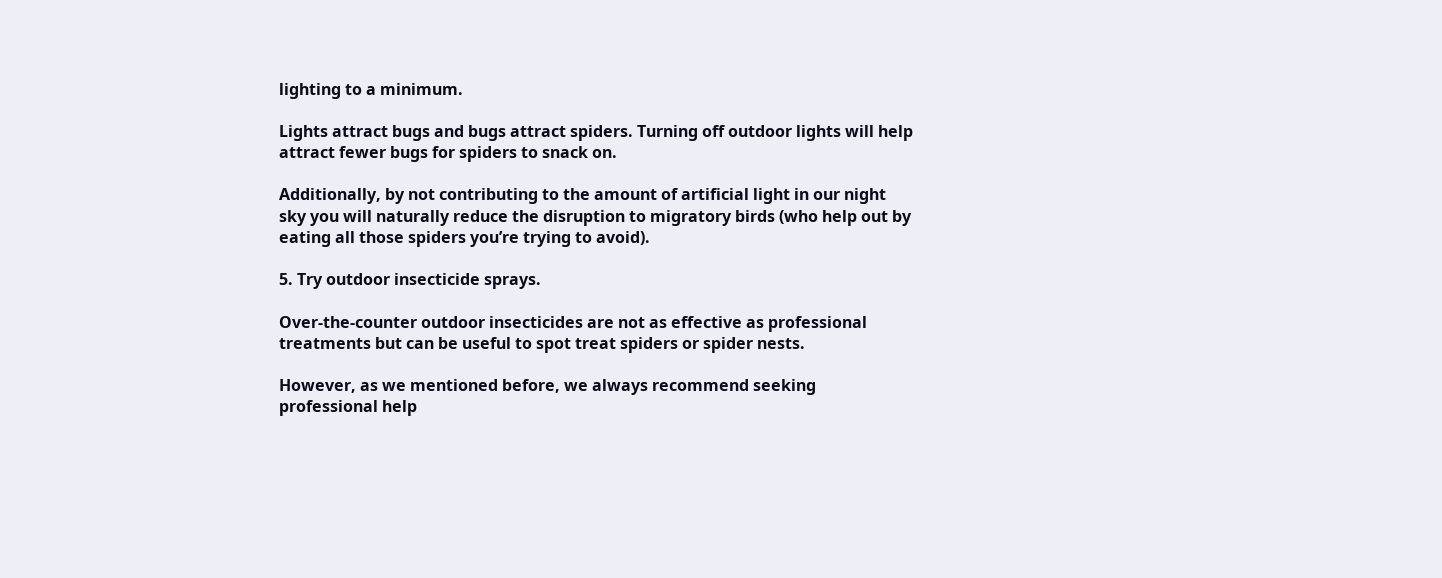lighting to a minimum.

Lights attract bugs and bugs attract spiders. Turning off outdoor lights will help attract fewer bugs for spiders to snack on.

Additionally, by not contributing to the amount of artificial light in our night sky you will naturally reduce the disruption to migratory birds (who help out by eating all those spiders you’re trying to avoid).

5. Try outdoor insecticide sprays.

Over-the-counter outdoor insecticides are not as effective as professional treatments but can be useful to spot treat spiders or spider nests.

However, as we mentioned before, we always recommend seeking professional help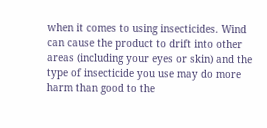when it comes to using insecticides. Wind can cause the product to drift into other areas (including your eyes or skin) and the type of insecticide you use may do more harm than good to the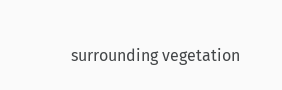surrounding vegetation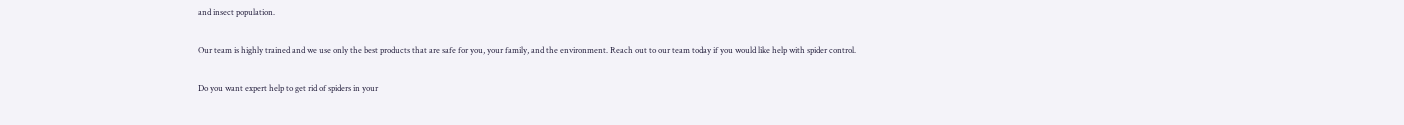and insect population.

Our team is highly trained and we use only the best products that are safe for you, your family, and the environment. Reach out to our team today if you would like help with spider control.

Do you want expert help to get rid of spiders in your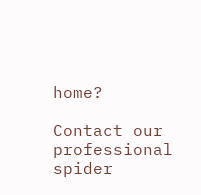home?

Contact our professional spider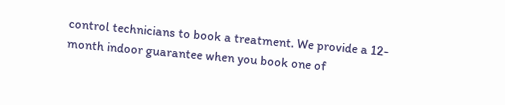control technicians to book a treatment. We provide a 12-month indoor guarantee when you book one of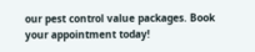our pest control value packages. Book your appointment today!